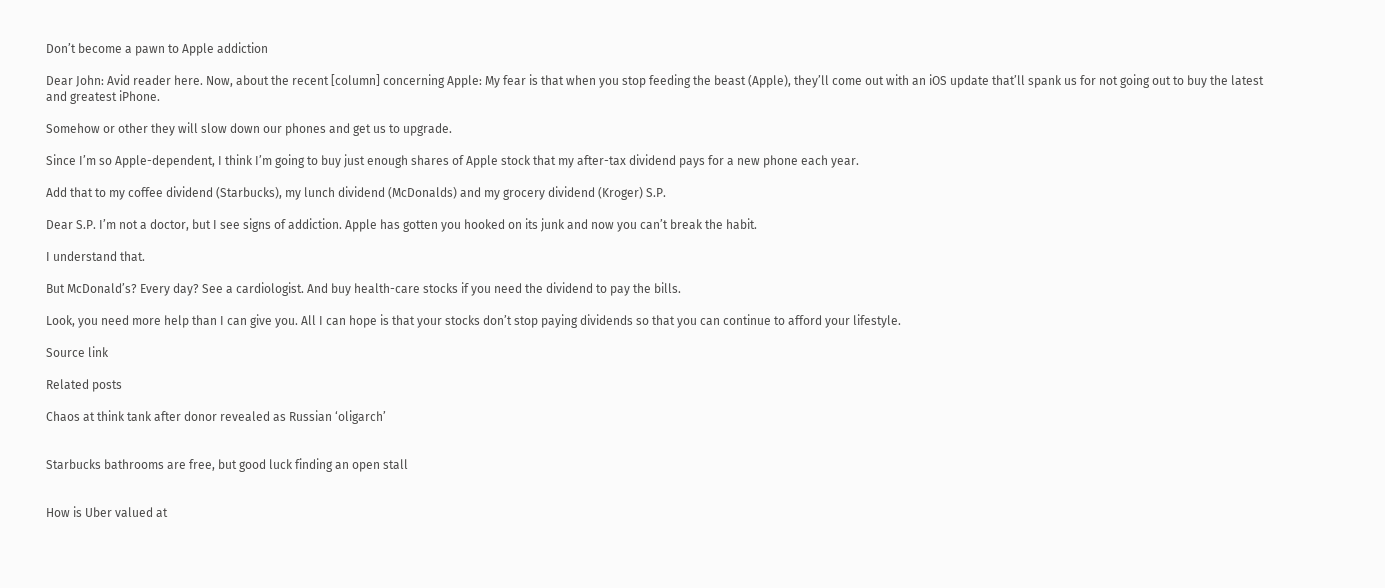Don’t become a pawn to Apple addiction

Dear John: Avid reader here. Now, about the recent [column] concerning Apple: My fear is that when you stop feeding the beast (Apple), they’ll come out with an iOS update that’ll spank us for not going out to buy the latest and greatest iPhone.

Somehow or other they will slow down our phones and get us to upgrade.

Since I’m so Apple-dependent, I think I’m going to buy just enough shares of Apple stock that my after-tax dividend pays for a new phone each year.

Add that to my coffee dividend (Starbucks), my lunch dividend (McDonalds) and my grocery dividend (Kroger) S.P.

Dear S.P. I’m not a doctor, but I see signs of addiction. Apple has gotten you hooked on its junk and now you can’t break the habit.

I understand that.

But McDonald’s? Every day? See a cardiologist. And buy health-care stocks if you need the dividend to pay the bills.

Look, you need more help than I can give you. All I can hope is that your stocks don’t stop paying dividends so that you can continue to afford your lifestyle.

Source link

Related posts

Chaos at think tank after donor revealed as Russian ‘oligarch’


Starbucks bathrooms are free, but good luck finding an open stall


How is Uber valued at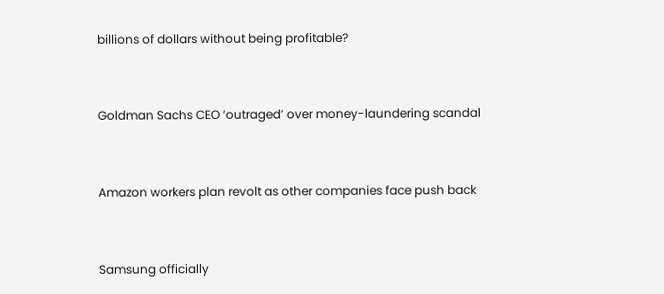billions of dollars without being profitable?


Goldman Sachs CEO ‘outraged’ over money-laundering scandal


Amazon workers plan revolt as other companies face push back


Samsung officially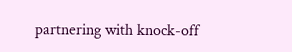partnering with knock-off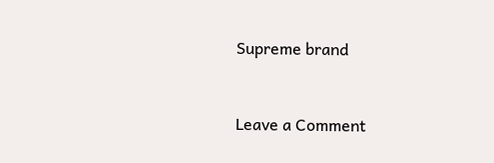Supreme brand


Leave a Comment